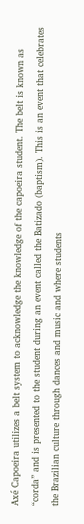Axé Capoeira utilizes a belt system to acknowledge the knowledge of the capoeira student. The belt is known as “corda” and is presented to the student during an event called the Batizado (baptism). This is an event that celebrates the Brazilian culture through dances and music and where students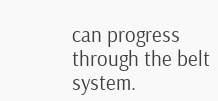can progress through the belt system.